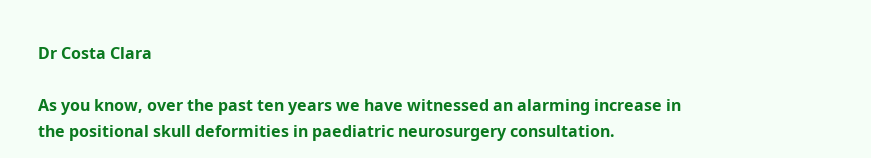Dr Costa Clara

As you know, over the past ten years we have witnessed an alarming increase in the positional skull deformities in paediatric neurosurgery consultation.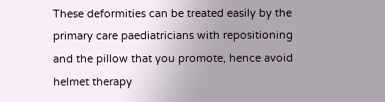These deformities can be treated easily by the primary care paediatricians with repositioning and the pillow that you promote, hence avoid helmet therapy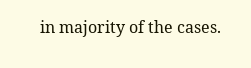in majority of the cases.